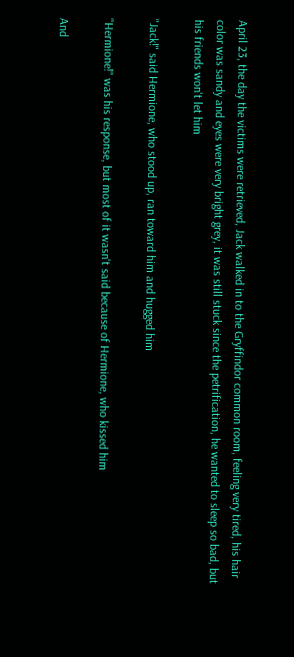April 23, the day the victims were retrieved, Jack walked in to the Gryffindor common room, feeling very tired, his hair color was sandy and eyes were very bright grey, it was still stuck since the petrification, he wanted to sleep so bad, but his friends won't let him

"Jack!" said Hermione, who stood up, ran toward him and hugged him

"Hermione!" was his response, but most of it wasn't said because of Hermione, who kissed him

And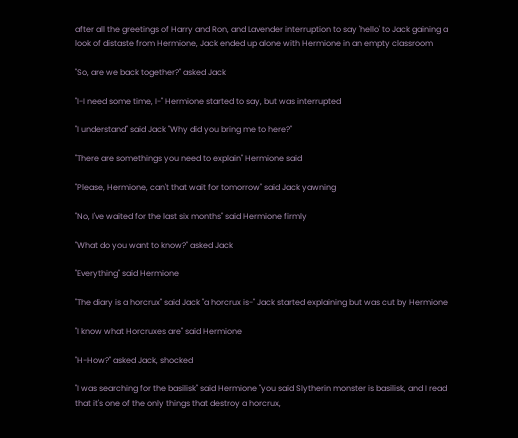after all the greetings of Harry and Ron, and Lavender interruption to say 'hello' to Jack gaining a look of distaste from Hermione, Jack ended up alone with Hermione in an empty classroom

"So, are we back together?" asked Jack

"I-I need some time, I-" Hermione started to say, but was interrupted

"I understand" said Jack "Why did you bring me to here?"

"There are somethings you need to explain" Hermione said

"Please, Hermione, can't that wait for tomorrow" said Jack yawning

"No, I've waited for the last six months" said Hermione firmly

"What do you want to know?" asked Jack

"Everything" said Hermione

"The diary is a horcrux" said Jack "a horcrux is-" Jack started explaining but was cut by Hermione

"I know what Horcruxes are" said Hermione

"H-How?" asked Jack, shocked

"I was searching for the basilisk" said Hermione "you said Slytherin monster is basilisk, and I read that it's one of the only things that destroy a horcrux,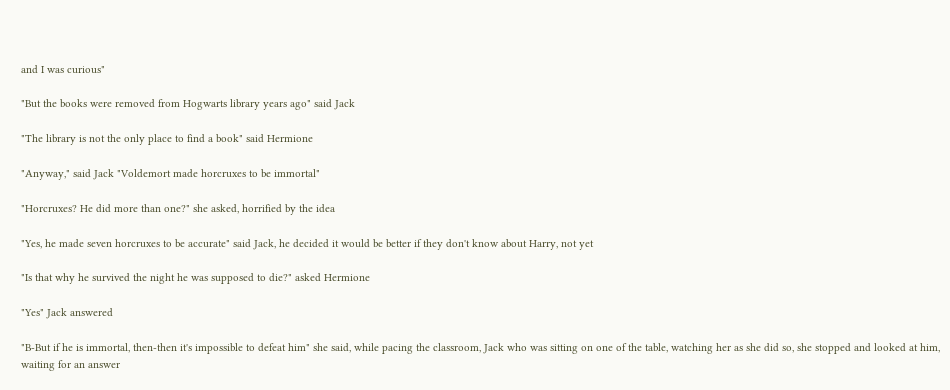and I was curious"

"But the books were removed from Hogwarts library years ago" said Jack

"The library is not the only place to find a book" said Hermione

"Anyway," said Jack "Voldemort made horcruxes to be immortal"

"Horcruxes? He did more than one?" she asked, horrified by the idea

"Yes, he made seven horcruxes to be accurate" said Jack, he decided it would be better if they don't know about Harry, not yet

"Is that why he survived the night he was supposed to die?" asked Hermione

"Yes" Jack answered

"B-But if he is immortal, then-then it's impossible to defeat him" she said, while pacing the classroom, Jack who was sitting on one of the table, watching her as she did so, she stopped and looked at him, waiting for an answer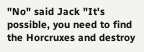"No" said Jack "It's possible, you need to find the Horcruxes and destroy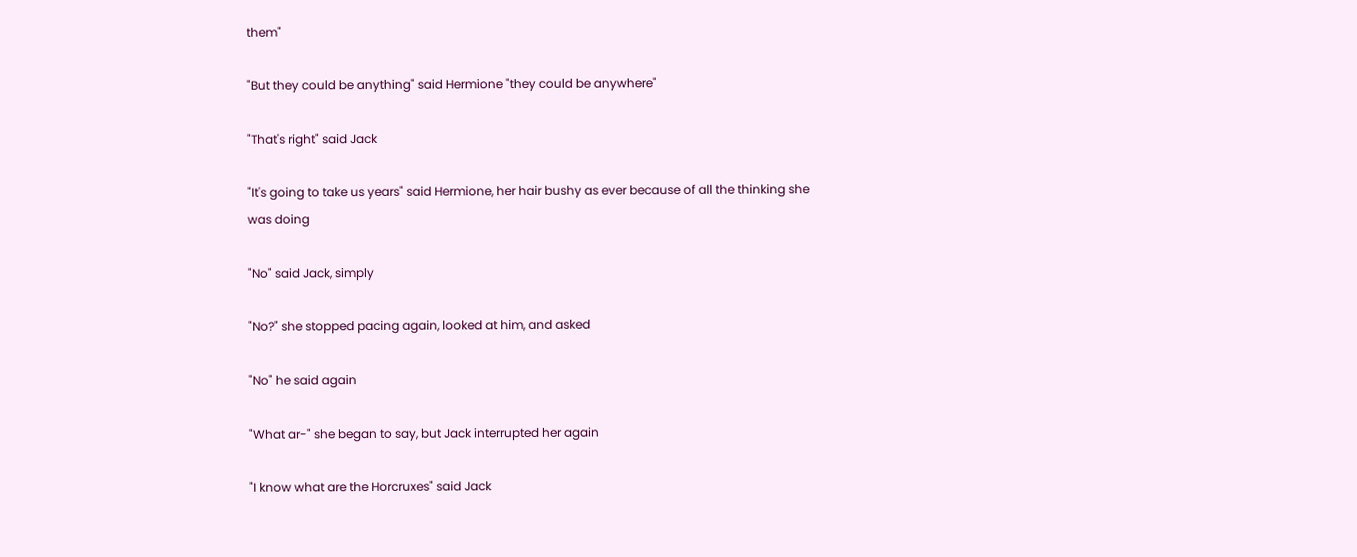them"

"But they could be anything" said Hermione "they could be anywhere"

"That's right" said Jack

"It's going to take us years" said Hermione, her hair bushy as ever because of all the thinking she was doing

"No" said Jack, simply

"No?" she stopped pacing again, looked at him, and asked

"No" he said again

"What ar-" she began to say, but Jack interrupted her again

"I know what are the Horcruxes" said Jack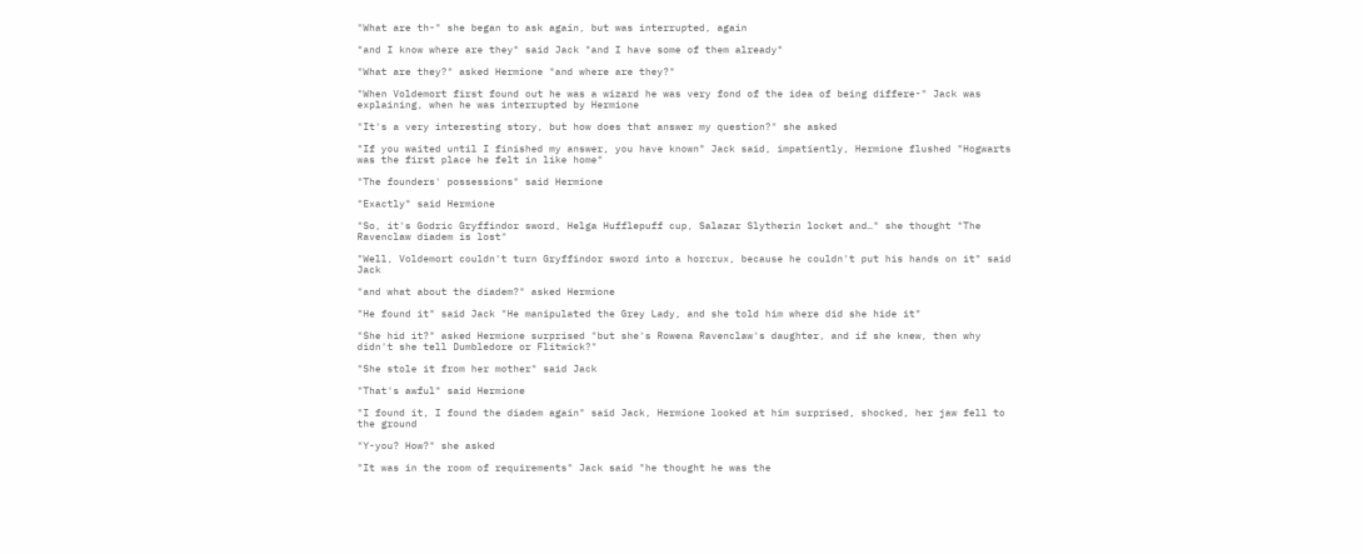"What are th-" she began to ask again, but was interrupted, again

"and I know where are they" said Jack "and I have some of them already"

"What are they?" asked Hermione "and where are they?"

"When Voldemort first found out he was a wizard he was very fond of the idea of being differe-" Jack was explaining, when he was interrupted by Hermione

"It's a very interesting story, but how does that answer my question?" she asked

"If you waited until I finished my answer, you have known" Jack said, impatiently, Hermione flushed "Hogwarts was the first place he felt in like home"

"The founders' possessions" said Hermione

"Exactly" said Hermione

"So, it's Godric Gryffindor sword, Helga Hufflepuff cup, Salazar Slytherin locket and…" she thought "The Ravenclaw diadem is lost"

"Well, Voldemort couldn't turn Gryffindor sword into a horcrux, because he couldn't put his hands on it" said Jack

"and what about the diadem?" asked Hermione

"He found it" said Jack "He manipulated the Grey Lady, and she told him where did she hide it"

"She hid it?" asked Hermione surprised "but she's Rowena Ravenclaw's daughter, and if she knew, then why didn't she tell Dumbledore or Flitwick?"

"She stole it from her mother" said Jack

"That's awful" said Hermione

"I found it, I found the diadem again" said Jack, Hermione looked at him surprised, shocked, her jaw fell to the ground

"Y-you? How?" she asked

"It was in the room of requirements" Jack said "he thought he was the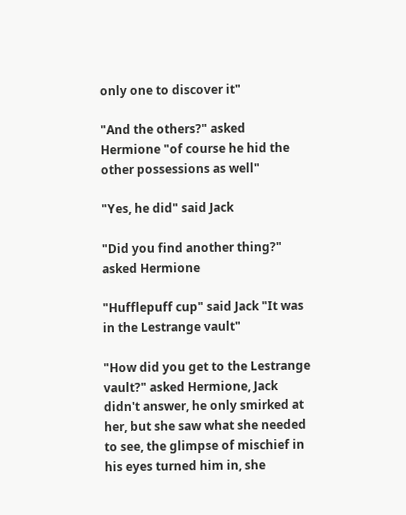only one to discover it"

"And the others?" asked Hermione "of course he hid the other possessions as well"

"Yes, he did" said Jack

"Did you find another thing?" asked Hermione

"Hufflepuff cup" said Jack "It was in the Lestrange vault"

"How did you get to the Lestrange vault?" asked Hermione, Jack didn't answer, he only smirked at her, but she saw what she needed to see, the glimpse of mischief in his eyes turned him in, she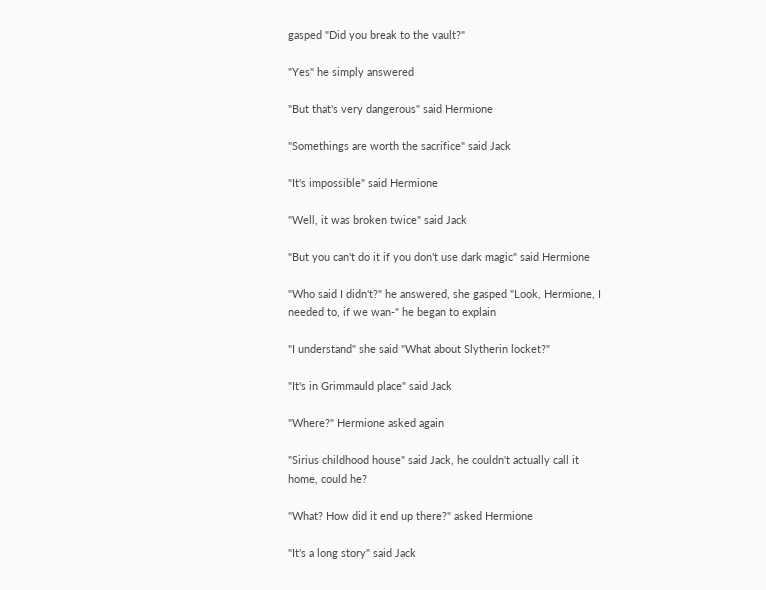gasped "Did you break to the vault?"

"Yes" he simply answered

"But that's very dangerous" said Hermione

"Somethings are worth the sacrifice" said Jack

"It's impossible" said Hermione

"Well, it was broken twice" said Jack

"But you can't do it if you don't use dark magic" said Hermione

"Who said I didn't?" he answered, she gasped "Look, Hermione, I needed to, if we wan-" he began to explain

"I understand" she said "What about Slytherin locket?"

"It's in Grimmauld place" said Jack

"Where?" Hermione asked again

"Sirius childhood house" said Jack, he couldn't actually call it home, could he?

"What? How did it end up there?" asked Hermione

"It's a long story" said Jack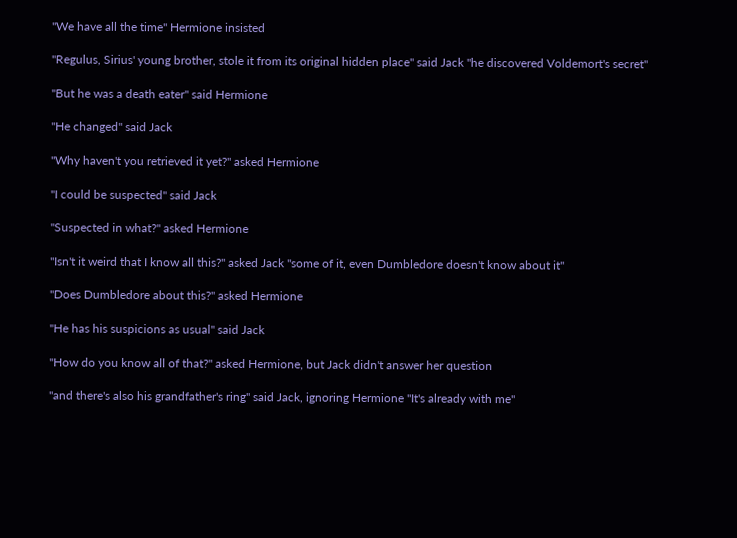"We have all the time" Hermione insisted

"Regulus, Sirius' young brother, stole it from its original hidden place" said Jack "he discovered Voldemort's secret"

"But he was a death eater" said Hermione

"He changed" said Jack

"Why haven't you retrieved it yet?" asked Hermione

"I could be suspected" said Jack

"Suspected in what?" asked Hermione

"Isn't it weird that I know all this?" asked Jack "some of it, even Dumbledore doesn't know about it"

"Does Dumbledore about this?" asked Hermione

"He has his suspicions as usual" said Jack

"How do you know all of that?" asked Hermione, but Jack didn't answer her question

"and there's also his grandfather's ring" said Jack, ignoring Hermione "It's already with me"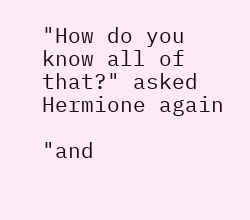"How do you know all of that?" asked Hermione again

"and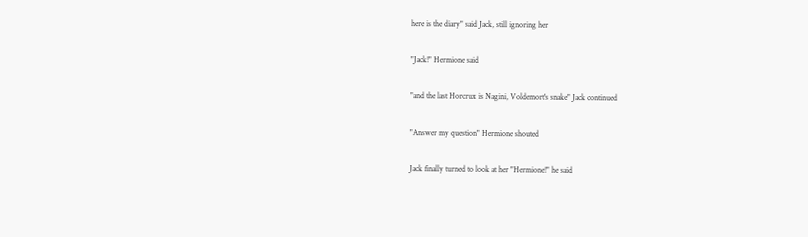here is the diary" said Jack, still ignoring her

"Jack!" Hermione said

"and the last Horcrux is Nagini, Voldemort's snake" Jack continued

"Answer my question" Hermione shouted

Jack finally turned to look at her "Hermione!" he said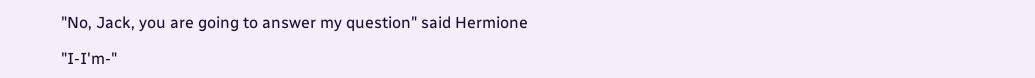"No, Jack, you are going to answer my question" said Hermione

"I-I'm-"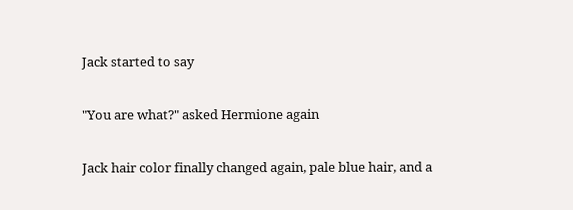Jack started to say

"You are what?" asked Hermione again

Jack hair color finally changed again, pale blue hair, and a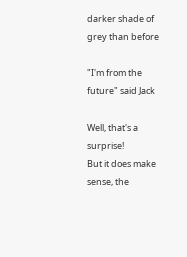darker shade of grey than before

"I'm from the future" said Jack

Well, that's a surprise!
But it does make sense, the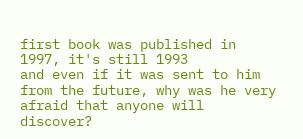first book was published in 1997, it's still 1993
and even if it was sent to him from the future, why was he very afraid that anyone will discover?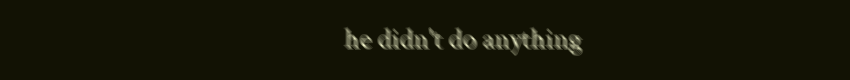he didn't do anything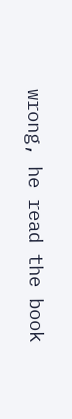wrong, he read the book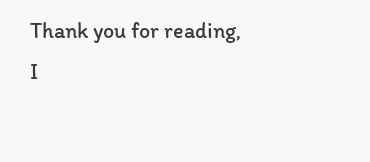Thank you for reading,
I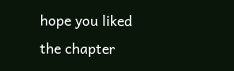hope you liked the chapter